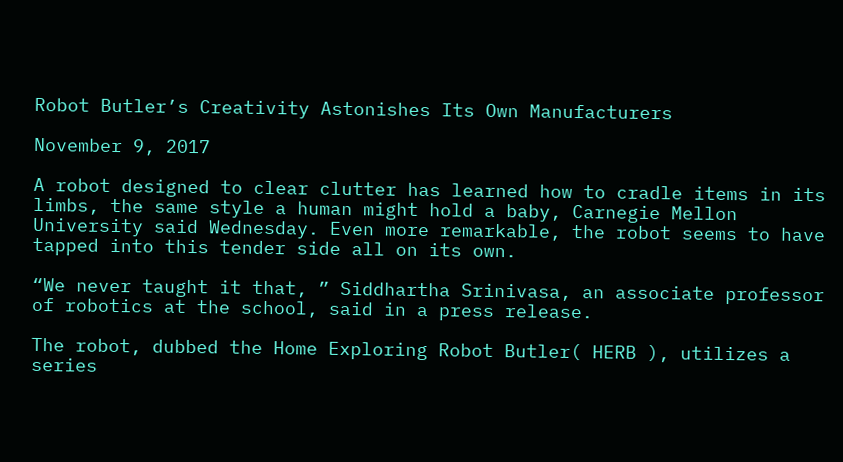Robot Butler’s Creativity Astonishes Its Own Manufacturers

November 9, 2017

A robot designed to clear clutter has learned how to cradle items in its limbs, the same style a human might hold a baby, Carnegie Mellon University said Wednesday. Even more remarkable, the robot seems to have tapped into this tender side all on its own.

“We never taught it that, ” Siddhartha Srinivasa, an associate professor of robotics at the school, said in a press release.

The robot, dubbed the Home Exploring Robot Butler( HERB ), utilizes a series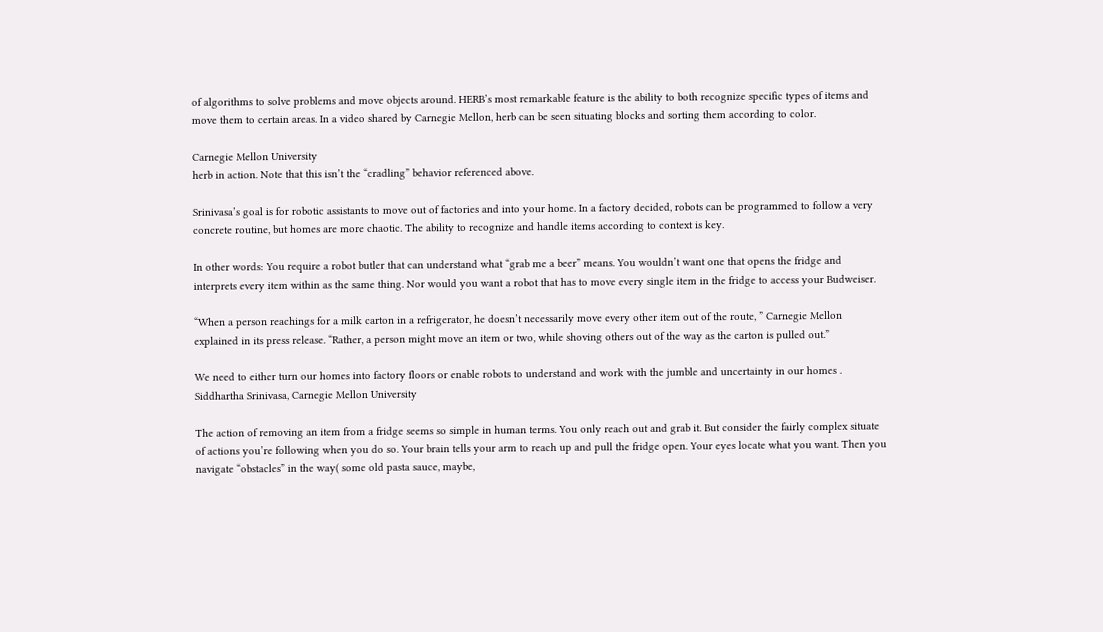of algorithms to solve problems and move objects around. HERB’s most remarkable feature is the ability to both recognize specific types of items and move them to certain areas. In a video shared by Carnegie Mellon, herb can be seen situating blocks and sorting them according to color.

Carnegie Mellon University
herb in action. Note that this isn’t the “cradling” behavior referenced above.

Srinivasa’s goal is for robotic assistants to move out of factories and into your home. In a factory decided, robots can be programmed to follow a very concrete routine, but homes are more chaotic. The ability to recognize and handle items according to context is key.

In other words: You require a robot butler that can understand what “grab me a beer” means. You wouldn’t want one that opens the fridge and interprets every item within as the same thing. Nor would you want a robot that has to move every single item in the fridge to access your Budweiser.

“When a person reachings for a milk carton in a refrigerator, he doesn’t necessarily move every other item out of the route, ” Carnegie Mellon explained in its press release. “Rather, a person might move an item or two, while shoving others out of the way as the carton is pulled out.”

We need to either turn our homes into factory floors or enable robots to understand and work with the jumble and uncertainty in our homes . Siddhartha Srinivasa, Carnegie Mellon University

The action of removing an item from a fridge seems so simple in human terms. You only reach out and grab it. But consider the fairly complex situate of actions you’re following when you do so. Your brain tells your arm to reach up and pull the fridge open. Your eyes locate what you want. Then you navigate “obstacles” in the way( some old pasta sauce, maybe,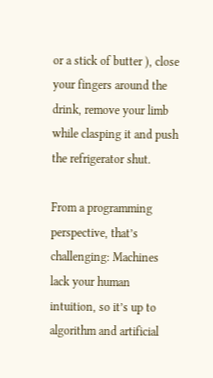or a stick of butter ), close your fingers around the drink, remove your limb while clasping it and push the refrigerator shut.

From a programming perspective, that’s challenging: Machines lack your human intuition, so it’s up to algorithm and artificial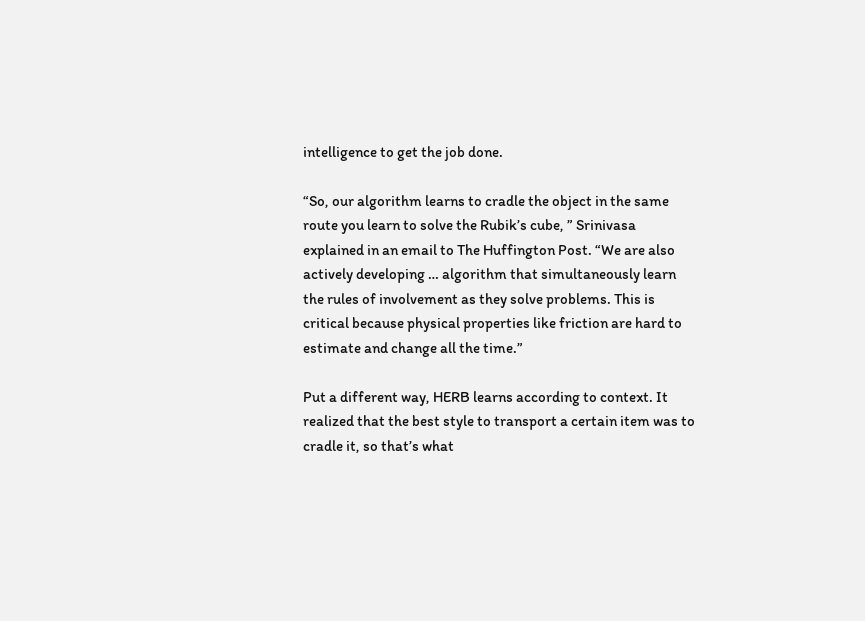intelligence to get the job done.

“So, our algorithm learns to cradle the object in the same route you learn to solve the Rubik’s cube, ” Srinivasa explained in an email to The Huffington Post. “We are also actively developing … algorithm that simultaneously learn the rules of involvement as they solve problems. This is critical because physical properties like friction are hard to estimate and change all the time.”

Put a different way, HERB learns according to context. It realized that the best style to transport a certain item was to cradle it, so that’s what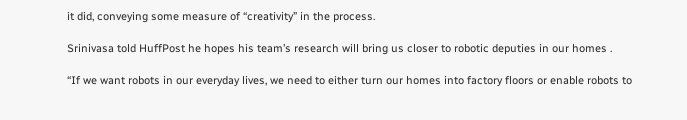it did, conveying some measure of “creativity” in the process.

Srinivasa told HuffPost he hopes his team’s research will bring us closer to robotic deputies in our homes .

“If we want robots in our everyday lives, we need to either turn our homes into factory floors or enable robots to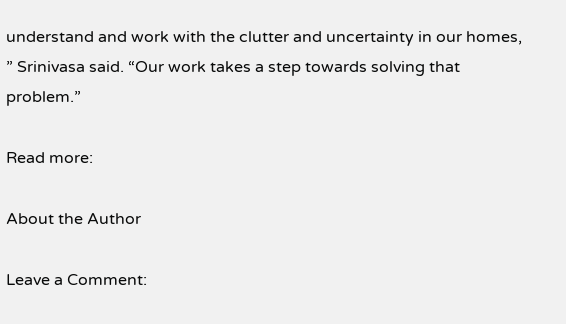understand and work with the clutter and uncertainty in our homes, ” Srinivasa said. “Our work takes a step towards solving that problem.”

Read more:

About the Author

Leave a Comment: